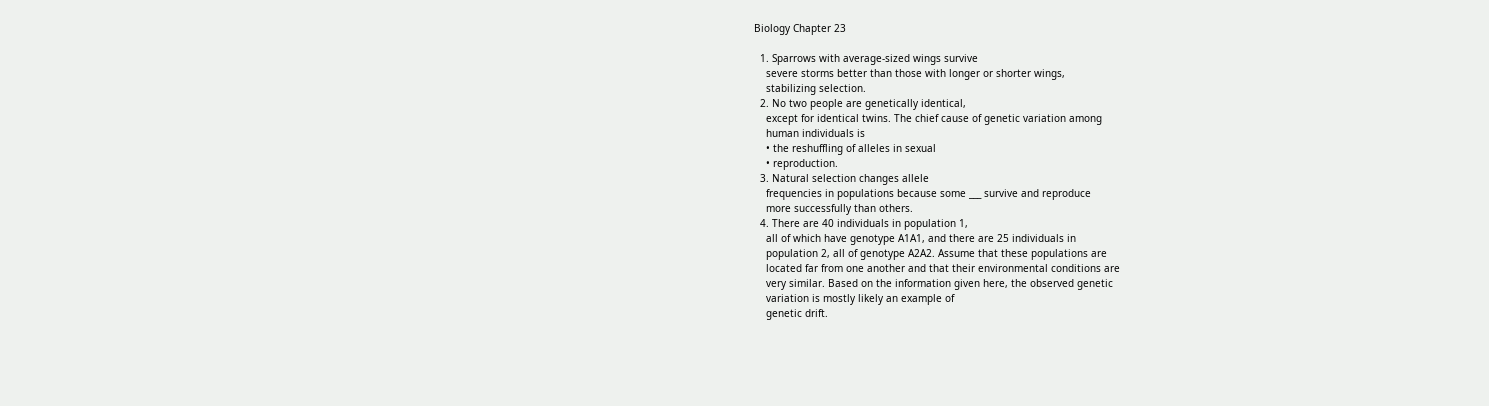Biology Chapter 23

  1. Sparrows with average-sized wings survive
    severe storms better than those with longer or shorter wings,
    stabilizing selection.
  2. No two people are genetically identical,
    except for identical twins. The chief cause of genetic variation among
    human individuals is
    • the reshuffling of alleles in sexual
    • reproduction.
  3. Natural selection changes allele
    frequencies in populations because some ___ survive and reproduce
    more successfully than others.
  4. There are 40 individuals in population 1,
    all of which have genotype A1A1, and there are 25 individuals in
    population 2, all of genotype A2A2. Assume that these populations are
    located far from one another and that their environmental conditions are
    very similar. Based on the information given here, the observed genetic
    variation is mostly likely an example of
    genetic drift.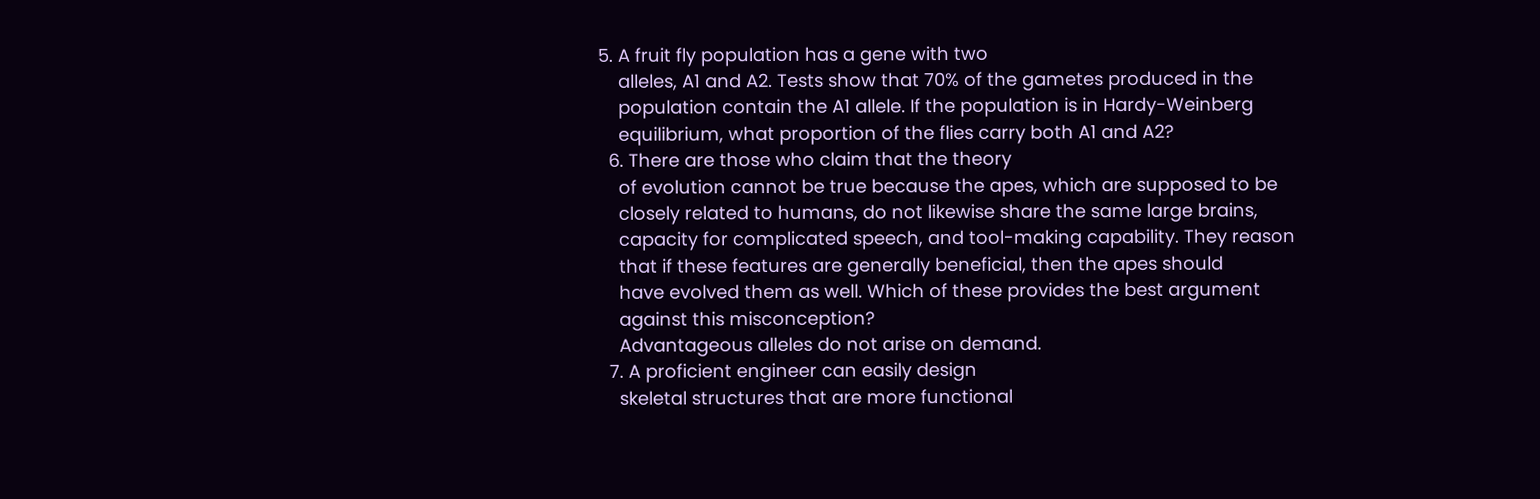5. A fruit fly population has a gene with two
    alleles, A1 and A2. Tests show that 70% of the gametes produced in the
    population contain the A1 allele. If the population is in Hardy-Weinberg
    equilibrium, what proportion of the flies carry both A1 and A2?
  6. There are those who claim that the theory
    of evolution cannot be true because the apes, which are supposed to be
    closely related to humans, do not likewise share the same large brains,
    capacity for complicated speech, and tool-making capability. They reason
    that if these features are generally beneficial, then the apes should
    have evolved them as well. Which of these provides the best argument
    against this misconception?
    Advantageous alleles do not arise on demand.
  7. A proficient engineer can easily design
    skeletal structures that are more functional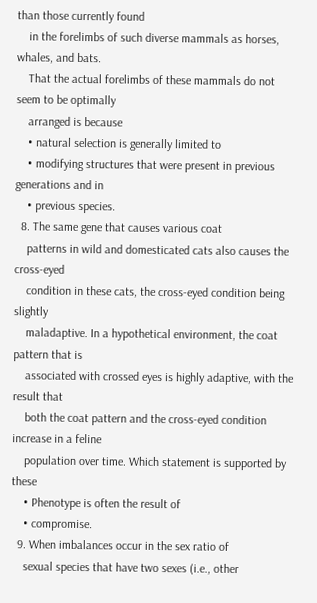than those currently found
    in the forelimbs of such diverse mammals as horses, whales, and bats.
    That the actual forelimbs of these mammals do not seem to be optimally
    arranged is because
    • natural selection is generally limited to
    • modifying structures that were present in previous generations and in
    • previous species.
  8. The same gene that causes various coat
    patterns in wild and domesticated cats also causes the cross-eyed
    condition in these cats, the cross-eyed condition being slightly
    maladaptive. In a hypothetical environment, the coat pattern that is
    associated with crossed eyes is highly adaptive, with the result that
    both the coat pattern and the cross-eyed condition increase in a feline
    population over time. Which statement is supported by these
    • Phenotype is often the result of
    • compromise.
  9. When imbalances occur in the sex ratio of
    sexual species that have two sexes (i.e., other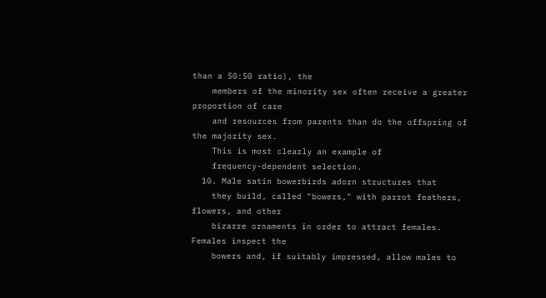than a 50:50 ratio), the
    members of the minority sex often receive a greater proportion of care
    and resources from parents than do the offspring of the majority sex.
    This is most clearly an example of
    frequency-dependent selection.
  10. Male satin bowerbirds adorn structures that
    they build, called "bowers," with parrot feathers, flowers, and other
    bizarre ornaments in order to attract females. Females inspect the
    bowers and, if suitably impressed, allow males to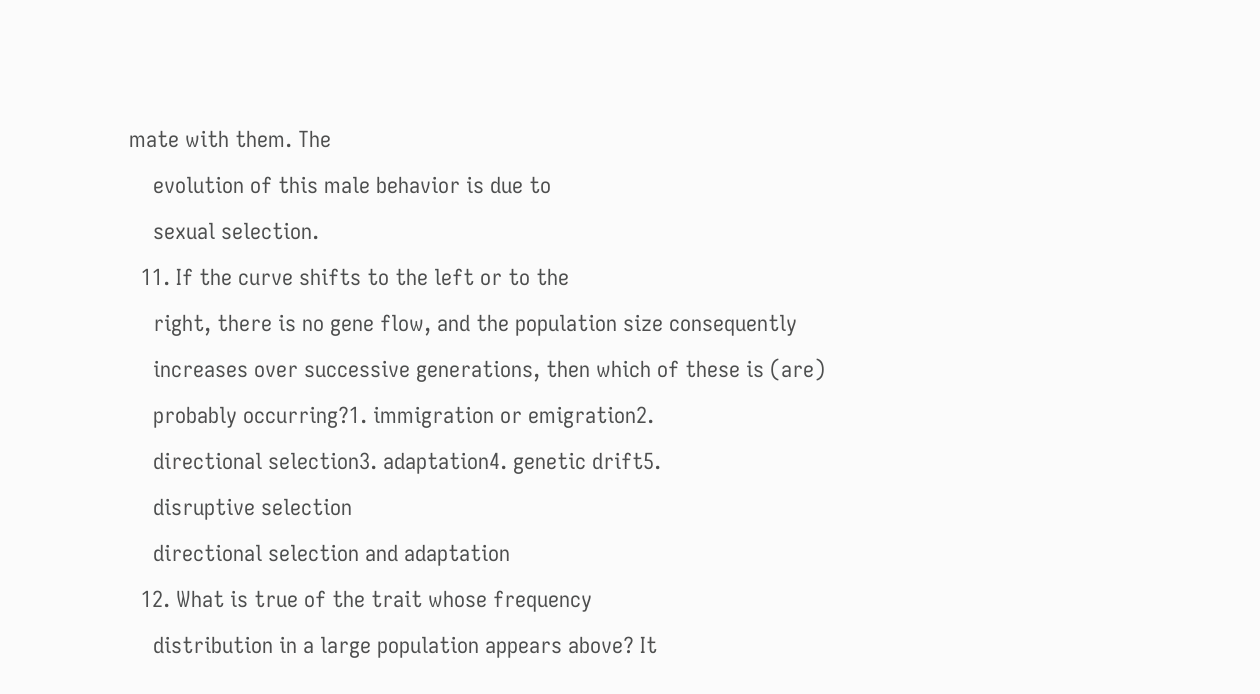mate with them. The
    evolution of this male behavior is due to
    sexual selection.
  11. If the curve shifts to the left or to the
    right, there is no gene flow, and the population size consequently
    increases over successive generations, then which of these is (are)
    probably occurring?1. immigration or emigration2.
    directional selection3. adaptation4. genetic drift5.
    disruptive selection
    directional selection and adaptation
  12. What is true of the trait whose frequency
    distribution in a large population appears above? It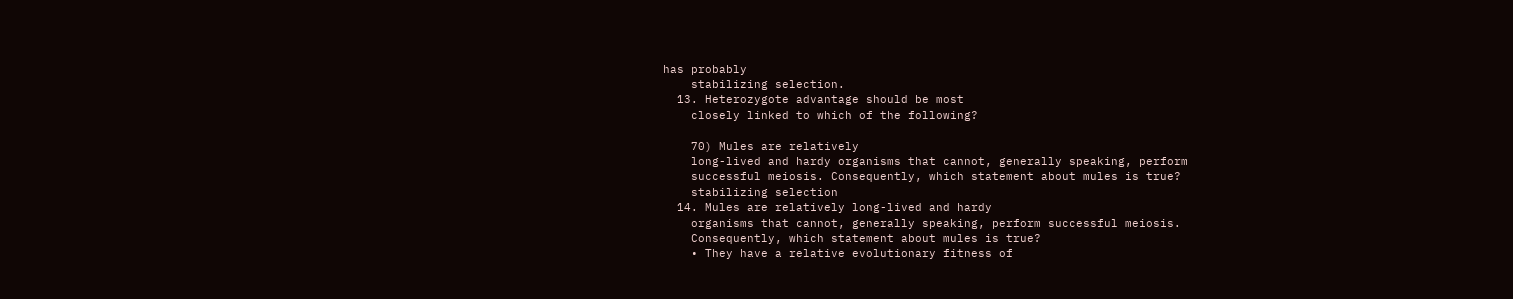has probably
    stabilizing selection.
  13. Heterozygote advantage should be most
    closely linked to which of the following?

    70) Mules are relatively
    long-lived and hardy organisms that cannot, generally speaking, perform
    successful meiosis. Consequently, which statement about mules is true?
    stabilizing selection
  14. Mules are relatively long-lived and hardy
    organisms that cannot, generally speaking, perform successful meiosis.
    Consequently, which statement about mules is true?
    • They have a relative evolutionary fitness of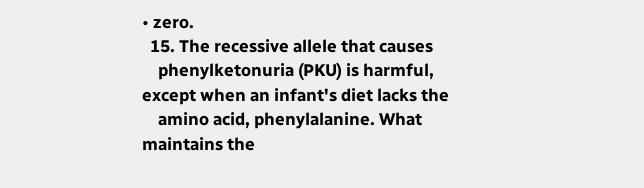• zero.
  15. The recessive allele that causes
    phenylketonuria (PKU) is harmful, except when an infant's diet lacks the
    amino acid, phenylalanine. What maintains the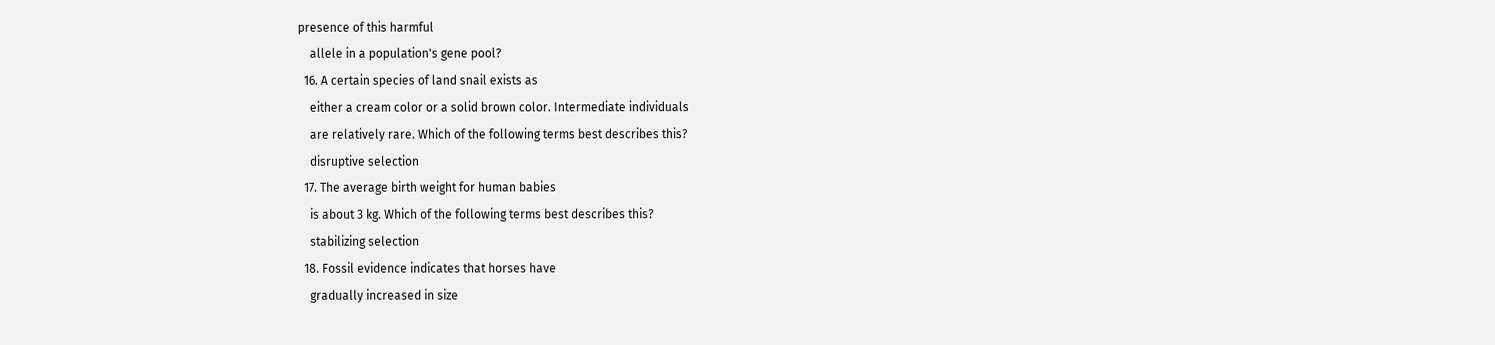presence of this harmful
    allele in a population's gene pool?
  16. A certain species of land snail exists as
    either a cream color or a solid brown color. Intermediate individuals
    are relatively rare. Which of the following terms best describes this?
    disruptive selection
  17. The average birth weight for human babies
    is about 3 kg. Which of the following terms best describes this?
    stabilizing selection
  18. Fossil evidence indicates that horses have
    gradually increased in size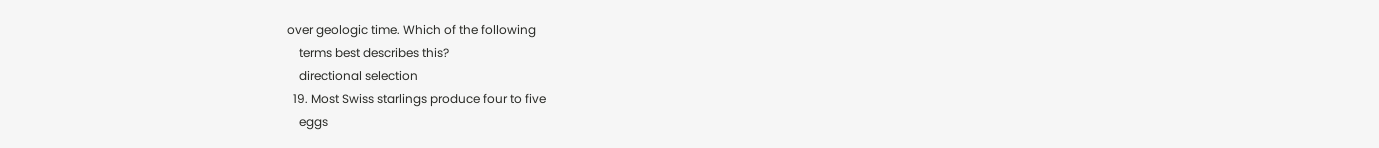over geologic time. Which of the following
    terms best describes this?
    directional selection
  19. Most Swiss starlings produce four to five
    eggs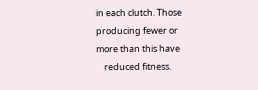in each clutch. Those producing fewer or more than this have
    reduced fitness.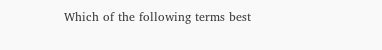Which of the following terms best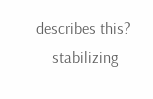describes this?
    stabilizing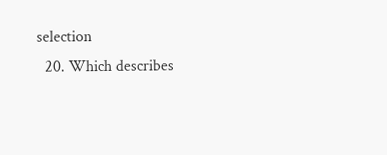selection
  20. Which describes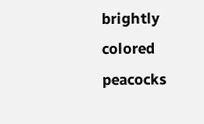brightly colored peacocks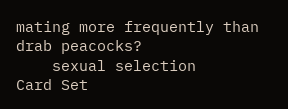mating more frequently than drab peacocks?
    sexual selection
Card Set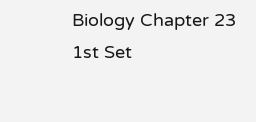Biology Chapter 23
1st Set